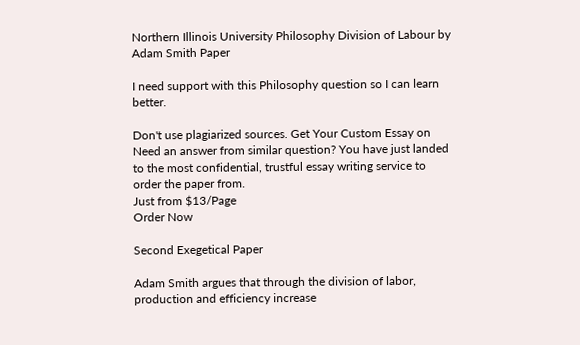Northern Illinois University Philosophy Division of Labour by Adam Smith Paper

I need support with this Philosophy question so I can learn better.

Don't use plagiarized sources. Get Your Custom Essay on
Need an answer from similar question? You have just landed to the most confidential, trustful essay writing service to order the paper from.
Just from $13/Page
Order Now

Second Exegetical Paper

Adam Smith argues that through the division of labor, production and efficiency increase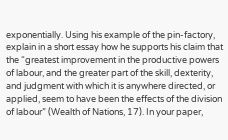exponentially. Using his example of the pin-factory, explain in a short essay how he supports his claim that the “greatest improvement in the productive powers of labour, and the greater part of the skill, dexterity, and judgment with which it is anywhere directed, or applied, seem to have been the effects of the division of labour” (Wealth of Nations, 17). In your paper,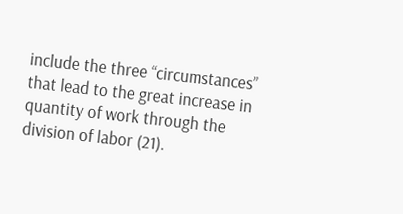include the three “circumstances” that lead to the great increase in quantity of work through the division of labor (21).